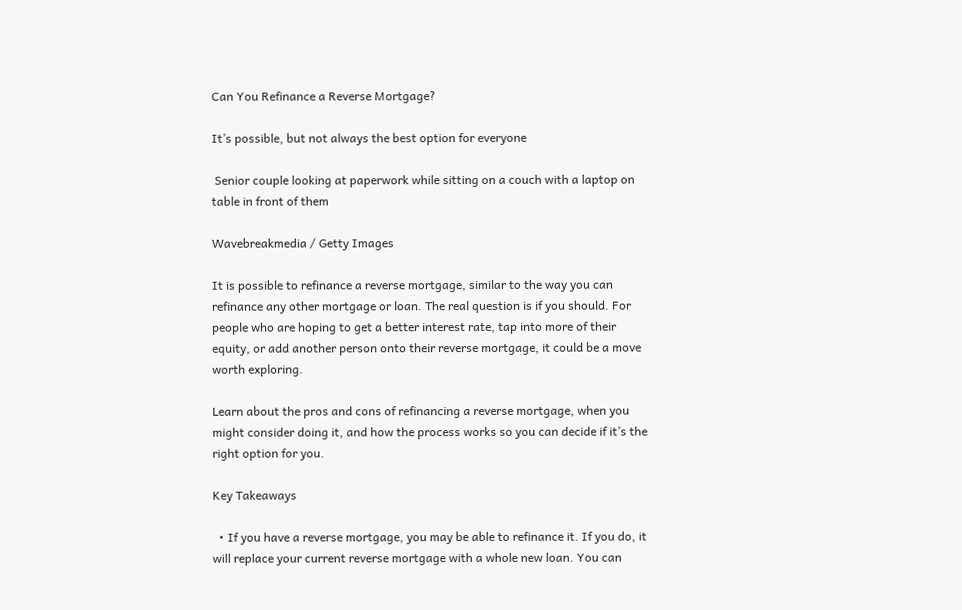Can You Refinance a Reverse Mortgage?

It’s possible, but not always the best option for everyone

 Senior couple looking at paperwork while sitting on a couch with a laptop on table in front of them

Wavebreakmedia / Getty Images

It is possible to refinance a reverse mortgage, similar to the way you can refinance any other mortgage or loan. The real question is if you should. For people who are hoping to get a better interest rate, tap into more of their equity, or add another person onto their reverse mortgage, it could be a move worth exploring.

Learn about the pros and cons of refinancing a reverse mortgage, when you might consider doing it, and how the process works so you can decide if it’s the right option for you.

Key Takeaways

  • If you have a reverse mortgage, you may be able to refinance it. If you do, it will replace your current reverse mortgage with a whole new loan. You can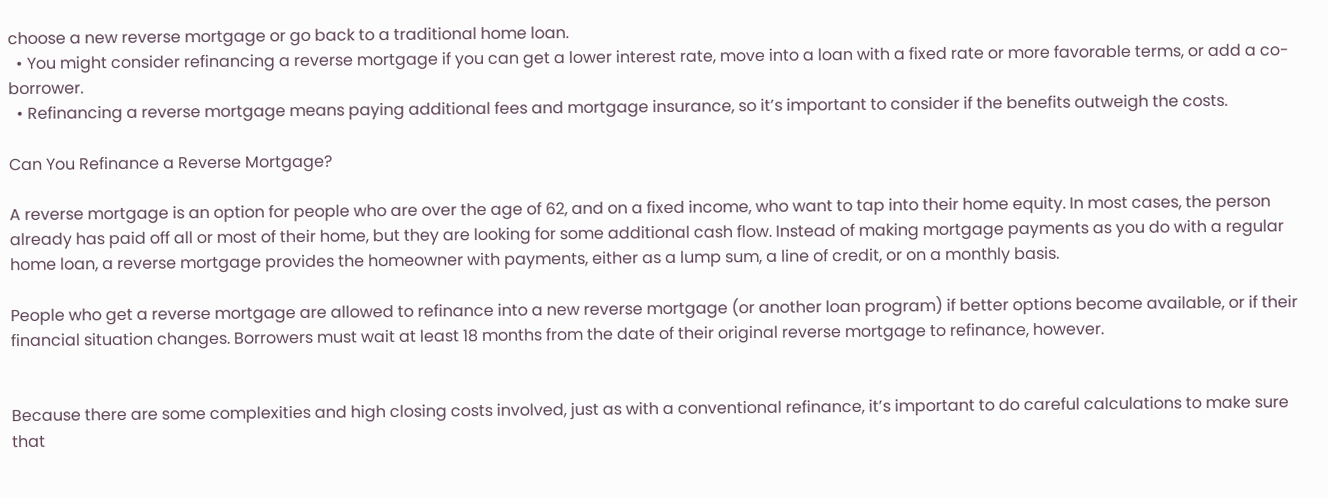choose a new reverse mortgage or go back to a traditional home loan.
  • You might consider refinancing a reverse mortgage if you can get a lower interest rate, move into a loan with a fixed rate or more favorable terms, or add a co-borrower.
  • Refinancing a reverse mortgage means paying additional fees and mortgage insurance, so it’s important to consider if the benefits outweigh the costs.

Can You Refinance a Reverse Mortgage?

A reverse mortgage is an option for people who are over the age of 62, and on a fixed income, who want to tap into their home equity. In most cases, the person already has paid off all or most of their home, but they are looking for some additional cash flow. Instead of making mortgage payments as you do with a regular home loan, a reverse mortgage provides the homeowner with payments, either as a lump sum, a line of credit, or on a monthly basis.

People who get a reverse mortgage are allowed to refinance into a new reverse mortgage (or another loan program) if better options become available, or if their financial situation changes. Borrowers must wait at least 18 months from the date of their original reverse mortgage to refinance, however.


Because there are some complexities and high closing costs involved, just as with a conventional refinance, it’s important to do careful calculations to make sure that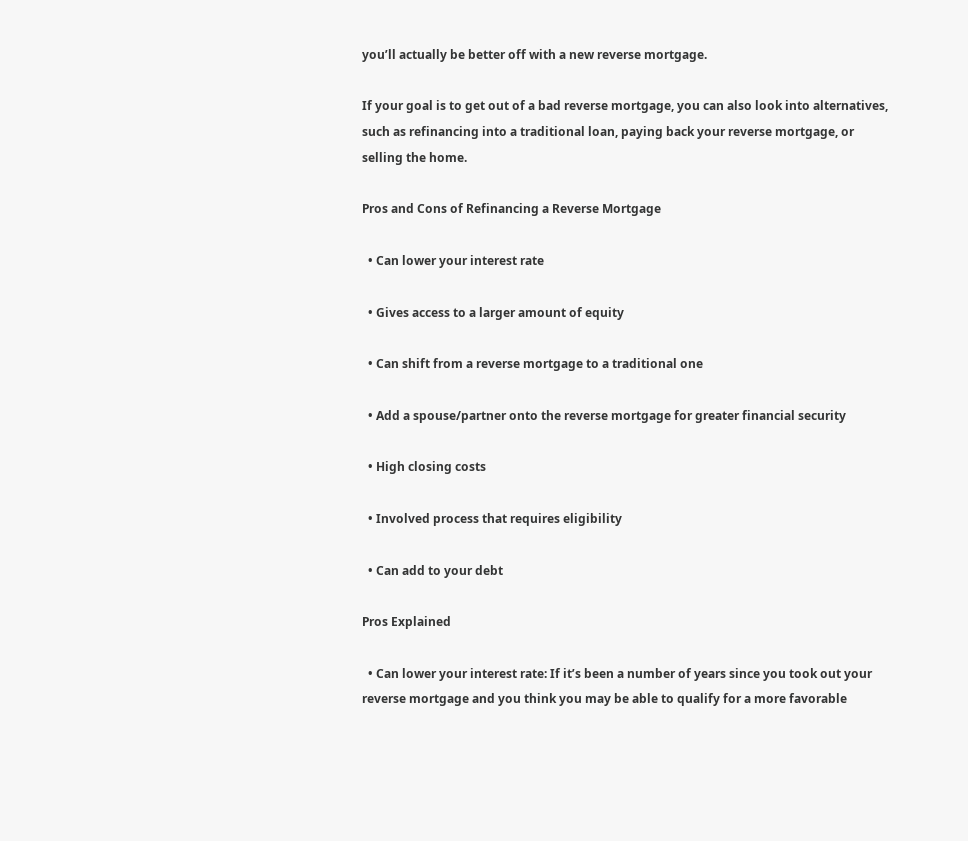you’ll actually be better off with a new reverse mortgage.

If your goal is to get out of a bad reverse mortgage, you can also look into alternatives, such as refinancing into a traditional loan, paying back your reverse mortgage, or selling the home.

Pros and Cons of Refinancing a Reverse Mortgage

  • Can lower your interest rate

  • Gives access to a larger amount of equity

  • Can shift from a reverse mortgage to a traditional one

  • Add a spouse/partner onto the reverse mortgage for greater financial security

  • High closing costs

  • Involved process that requires eligibility

  • Can add to your debt

Pros Explained

  • Can lower your interest rate: If it’s been a number of years since you took out your reverse mortgage and you think you may be able to qualify for a more favorable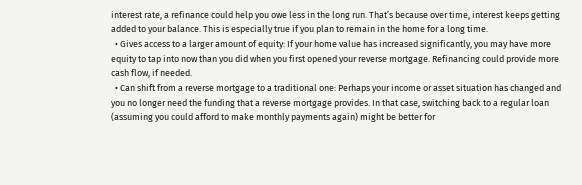interest rate, a refinance could help you owe less in the long run. That’s because over time, interest keeps getting added to your balance. This is especially true if you plan to remain in the home for a long time.
  • Gives access to a larger amount of equity: If your home value has increased significantly, you may have more equity to tap into now than you did when you first opened your reverse mortgage. Refinancing could provide more cash flow, if needed.
  • Can shift from a reverse mortgage to a traditional one: Perhaps your income or asset situation has changed and you no longer need the funding that a reverse mortgage provides. In that case, switching back to a regular loan (assuming you could afford to make monthly payments again) might be better for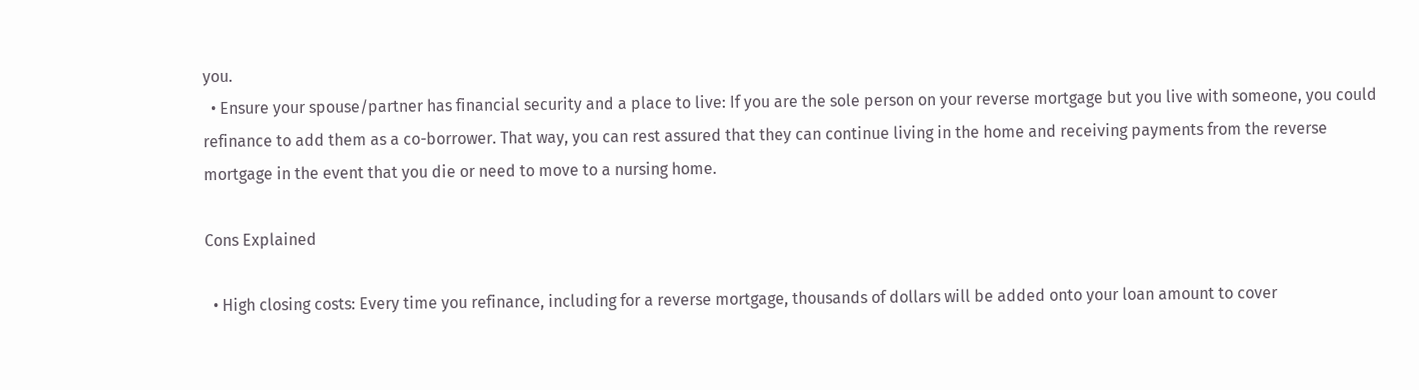you.
  • Ensure your spouse/partner has financial security and a place to live: If you are the sole person on your reverse mortgage but you live with someone, you could refinance to add them as a co-borrower. That way, you can rest assured that they can continue living in the home and receiving payments from the reverse mortgage in the event that you die or need to move to a nursing home.

Cons Explained

  • High closing costs: Every time you refinance, including for a reverse mortgage, thousands of dollars will be added onto your loan amount to cover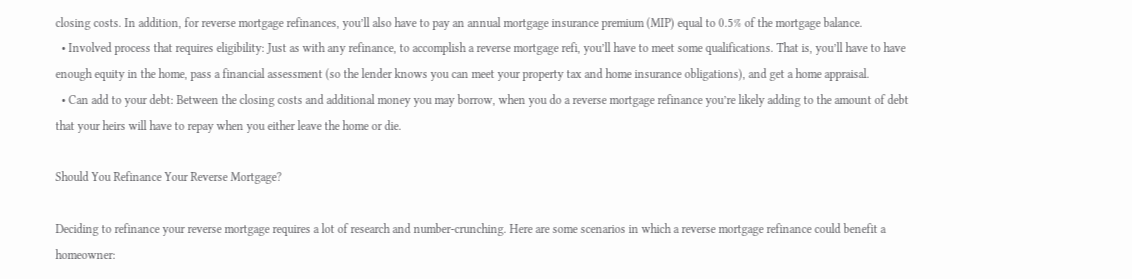closing costs. In addition, for reverse mortgage refinances, you’ll also have to pay an annual mortgage insurance premium (MIP) equal to 0.5% of the mortgage balance.
  • Involved process that requires eligibility: Just as with any refinance, to accomplish a reverse mortgage refi, you’ll have to meet some qualifications. That is, you’ll have to have enough equity in the home, pass a financial assessment (so the lender knows you can meet your property tax and home insurance obligations), and get a home appraisal.
  • Can add to your debt: Between the closing costs and additional money you may borrow, when you do a reverse mortgage refinance you’re likely adding to the amount of debt that your heirs will have to repay when you either leave the home or die.

Should You Refinance Your Reverse Mortgage?

Deciding to refinance your reverse mortgage requires a lot of research and number-crunching. Here are some scenarios in which a reverse mortgage refinance could benefit a homeowner: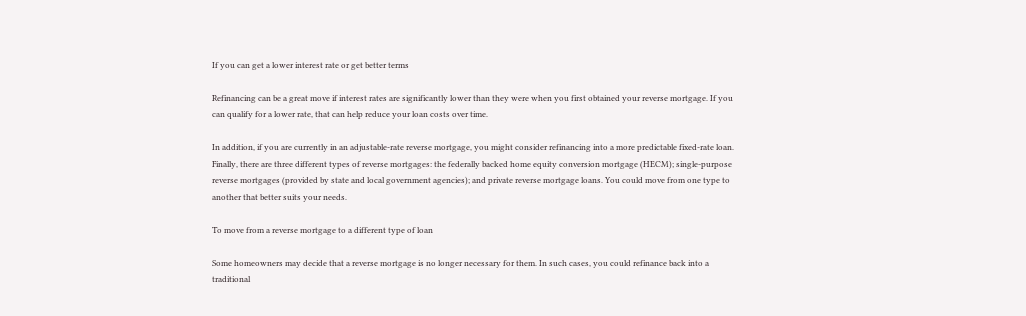If you can get a lower interest rate or get better terms

Refinancing can be a great move if interest rates are significantly lower than they were when you first obtained your reverse mortgage. If you can qualify for a lower rate, that can help reduce your loan costs over time.

In addition, if you are currently in an adjustable-rate reverse mortgage, you might consider refinancing into a more predictable fixed-rate loan. Finally, there are three different types of reverse mortgages: the federally backed home equity conversion mortgage (HECM); single-purpose reverse mortgages (provided by state and local government agencies); and private reverse mortgage loans. You could move from one type to another that better suits your needs.

To move from a reverse mortgage to a different type of loan

Some homeowners may decide that a reverse mortgage is no longer necessary for them. In such cases, you could refinance back into a traditional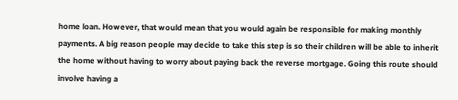home loan. However, that would mean that you would again be responsible for making monthly payments. A big reason people may decide to take this step is so their children will be able to inherit the home without having to worry about paying back the reverse mortgage. Going this route should involve having a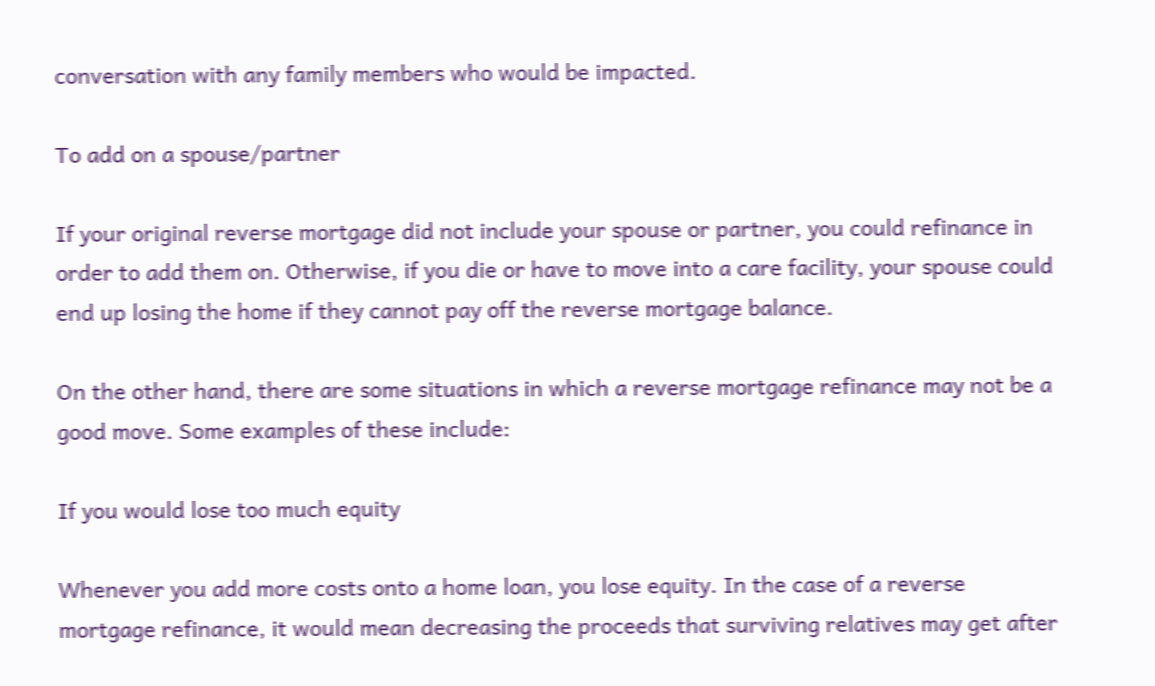conversation with any family members who would be impacted.

To add on a spouse/partner

If your original reverse mortgage did not include your spouse or partner, you could refinance in order to add them on. Otherwise, if you die or have to move into a care facility, your spouse could end up losing the home if they cannot pay off the reverse mortgage balance.

On the other hand, there are some situations in which a reverse mortgage refinance may not be a good move. Some examples of these include:

If you would lose too much equity

Whenever you add more costs onto a home loan, you lose equity. In the case of a reverse mortgage refinance, it would mean decreasing the proceeds that surviving relatives may get after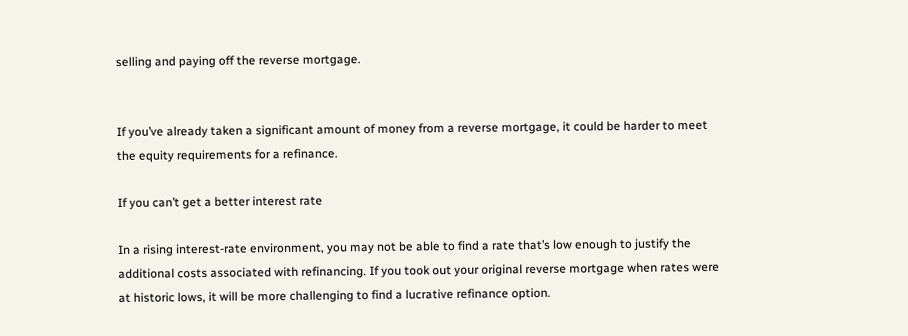selling and paying off the reverse mortgage.


If you’ve already taken a significant amount of money from a reverse mortgage, it could be harder to meet the equity requirements for a refinance.

If you can’t get a better interest rate

In a rising interest-rate environment, you may not be able to find a rate that’s low enough to justify the additional costs associated with refinancing. If you took out your original reverse mortgage when rates were at historic lows, it will be more challenging to find a lucrative refinance option.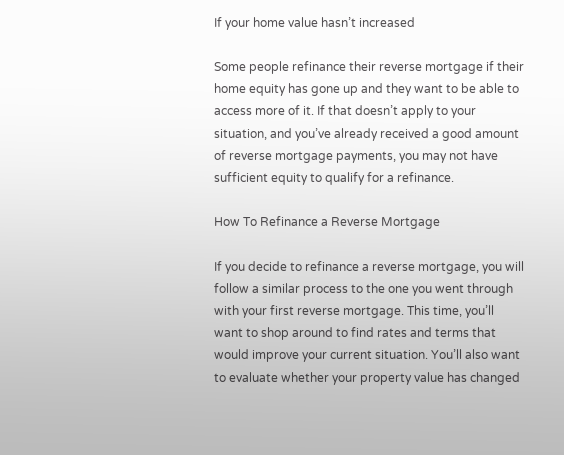If your home value hasn’t increased

Some people refinance their reverse mortgage if their home equity has gone up and they want to be able to access more of it. If that doesn’t apply to your situation, and you’ve already received a good amount of reverse mortgage payments, you may not have sufficient equity to qualify for a refinance.

How To Refinance a Reverse Mortgage

If you decide to refinance a reverse mortgage, you will follow a similar process to the one you went through with your first reverse mortgage. This time, you’ll want to shop around to find rates and terms that would improve your current situation. You’ll also want to evaluate whether your property value has changed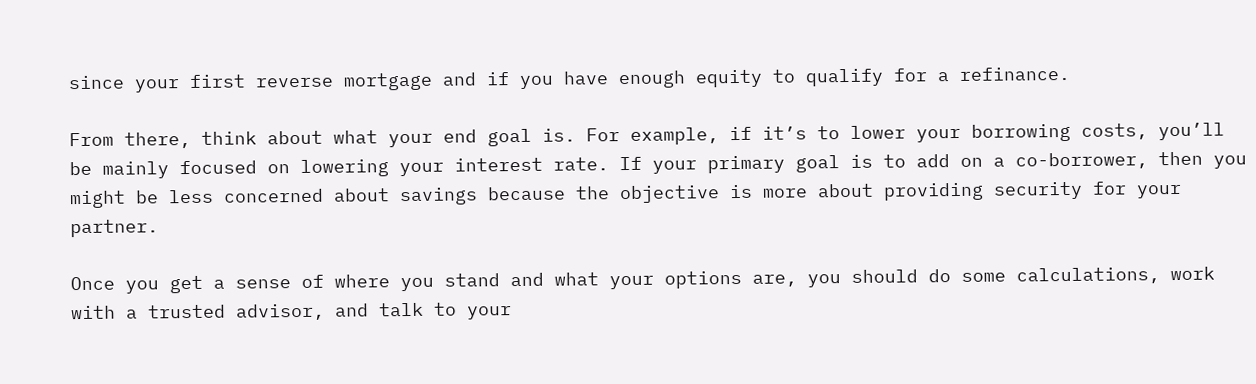since your first reverse mortgage and if you have enough equity to qualify for a refinance.

From there, think about what your end goal is. For example, if it’s to lower your borrowing costs, you’ll be mainly focused on lowering your interest rate. If your primary goal is to add on a co-borrower, then you might be less concerned about savings because the objective is more about providing security for your partner.

Once you get a sense of where you stand and what your options are, you should do some calculations, work with a trusted advisor, and talk to your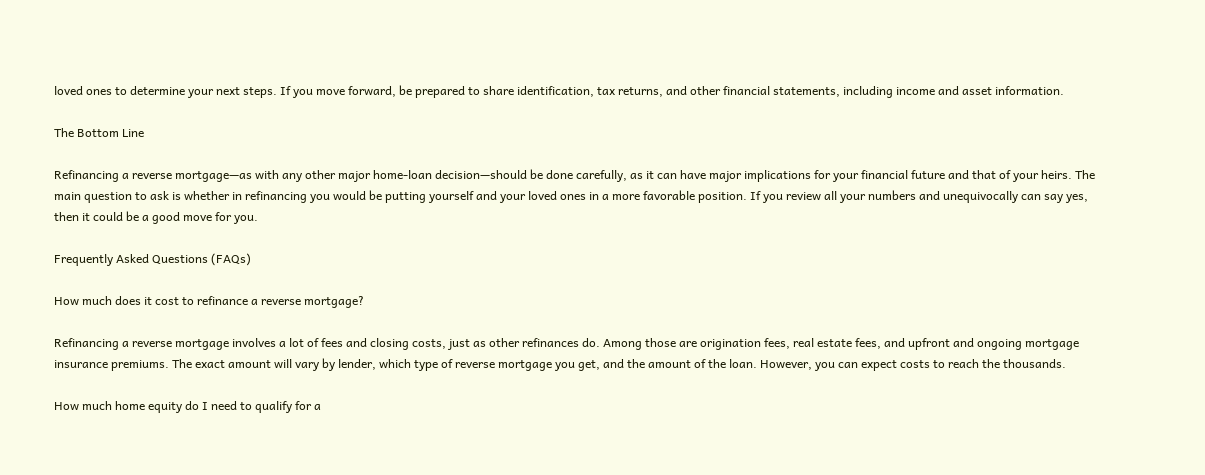loved ones to determine your next steps. If you move forward, be prepared to share identification, tax returns, and other financial statements, including income and asset information.

The Bottom Line

Refinancing a reverse mortgage—as with any other major home-loan decision—should be done carefully, as it can have major implications for your financial future and that of your heirs. The main question to ask is whether in refinancing you would be putting yourself and your loved ones in a more favorable position. If you review all your numbers and unequivocally can say yes, then it could be a good move for you.

Frequently Asked Questions (FAQs)

How much does it cost to refinance a reverse mortgage?

Refinancing a reverse mortgage involves a lot of fees and closing costs, just as other refinances do. Among those are origination fees, real estate fees, and upfront and ongoing mortgage insurance premiums. The exact amount will vary by lender, which type of reverse mortgage you get, and the amount of the loan. However, you can expect costs to reach the thousands.

How much home equity do I need to qualify for a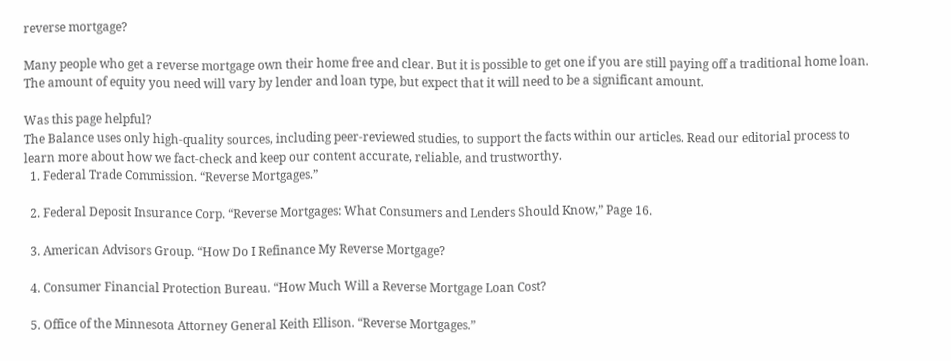reverse mortgage?

Many people who get a reverse mortgage own their home free and clear. But it is possible to get one if you are still paying off a traditional home loan. The amount of equity you need will vary by lender and loan type, but expect that it will need to be a significant amount.

Was this page helpful?
The Balance uses only high-quality sources, including peer-reviewed studies, to support the facts within our articles. Read our editorial process to learn more about how we fact-check and keep our content accurate, reliable, and trustworthy.
  1. Federal Trade Commission. “Reverse Mortgages.”

  2. Federal Deposit Insurance Corp. “Reverse Mortgages: What Consumers and Lenders Should Know,” Page 16.

  3. American Advisors Group. “How Do I Refinance My Reverse Mortgage?

  4. Consumer Financial Protection Bureau. “How Much Will a Reverse Mortgage Loan Cost?

  5. Office of the Minnesota Attorney General Keith Ellison. “Reverse Mortgages.”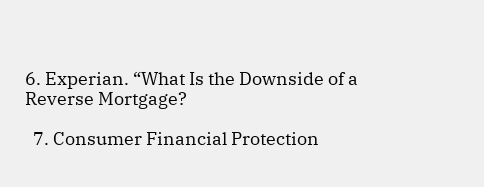6. Experian. “What Is the Downside of a Reverse Mortgage?

  7. Consumer Financial Protection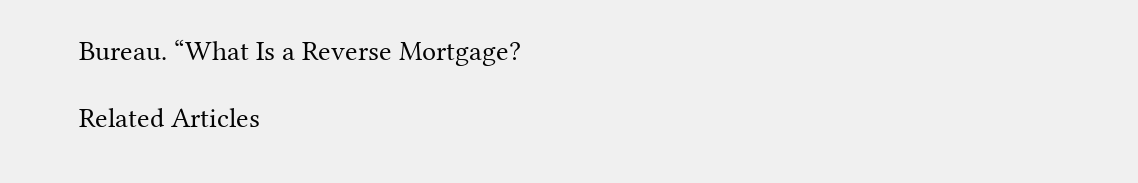Bureau. “What Is a Reverse Mortgage?

Related Articles